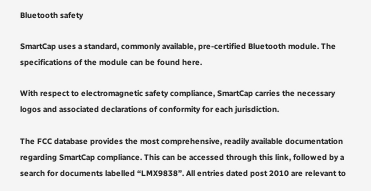Bluetooth safety

SmartCap uses a standard, commonly available, pre-certified Bluetooth module. The specifications of the module can be found here.

With respect to electromagnetic safety compliance, SmartCap carries the necessary logos and associated declarations of conformity for each jurisdiction.

The FCC database provides the most comprehensive, readily available documentation regarding SmartCap compliance. This can be accessed through this link, followed by a search for documents labelled “LMX9838”. All entries dated post 2010 are relevant to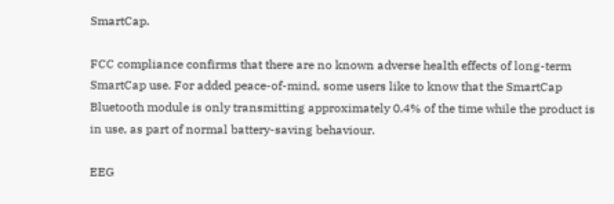SmartCap.

FCC compliance confirms that there are no known adverse health effects of long-term SmartCap use. For added peace-of-mind, some users like to know that the SmartCap Bluetooth module is only transmitting approximately 0.4% of the time while the product is in use, as part of normal battery-saving behaviour.

EEG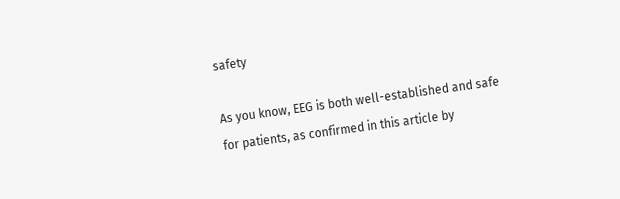safety

As you know, EEG is both well-established and safe for patients, as confirmed in this article by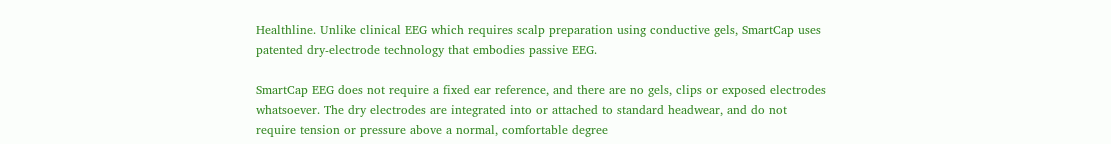Healthline. Unlike clinical EEG which requires scalp preparation using conductive gels, SmartCap uses patented dry-electrode technology that embodies passive EEG.

SmartCap EEG does not require a fixed ear reference, and there are no gels, clips or exposed electrodes whatsoever. The dry electrodes are integrated into or attached to standard headwear, and do not require tension or pressure above a normal, comfortable degree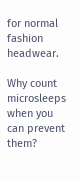for normal fashion headwear.

Why count microsleeps when you can prevent them?